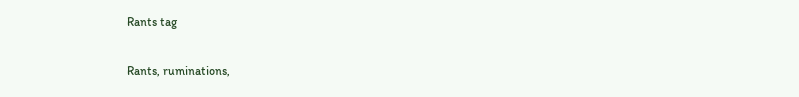Rants tag

Rants, ruminations,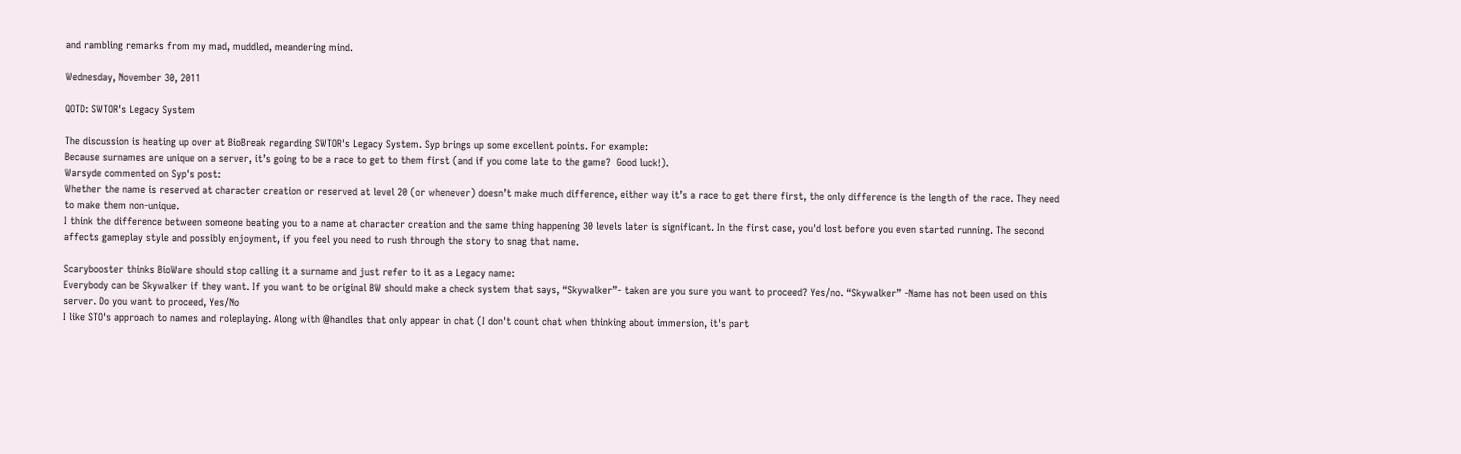and rambling remarks from my mad, muddled, meandering mind.

Wednesday, November 30, 2011

QOTD: SWTOR's Legacy System

The discussion is heating up over at BioBreak regarding SWTOR's Legacy System. Syp brings up some excellent points. For example:
Because surnames are unique on a server, it’s going to be a race to get to them first (and if you come late to the game?  Good luck!).
Warsyde commented on Syp's post:
Whether the name is reserved at character creation or reserved at level 20 (or whenever) doesn’t make much difference, either way it’s a race to get there first, the only difference is the length of the race. They need to make them non-unique.
I think the difference between someone beating you to a name at character creation and the same thing happening 30 levels later is significant. In the first case, you'd lost before you even started running. The second affects gameplay style and possibly enjoyment, if you feel you need to rush through the story to snag that name.

Scarybooster thinks BioWare should stop calling it a surname and just refer to it as a Legacy name:
Everybody can be Skywalker if they want. If you want to be original BW should make a check system that says, “Skywalker”- taken are you sure you want to proceed? Yes/no. “Skywalker” -Name has not been used on this server. Do you want to proceed, Yes/No
I like STO's approach to names and roleplaying. Along with @handles that only appear in chat (I don't count chat when thinking about immersion, it's part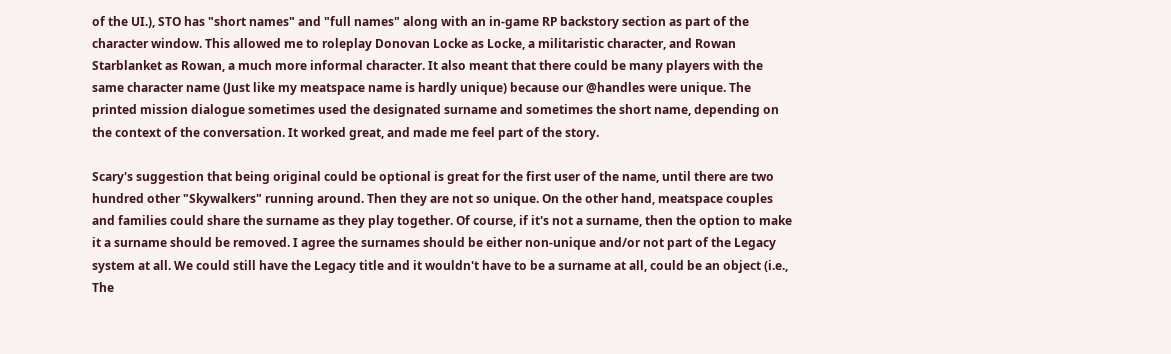of the UI.), STO has "short names" and "full names" along with an in-game RP backstory section as part of the character window. This allowed me to roleplay Donovan Locke as Locke, a militaristic character, and Rowan Starblanket as Rowan, a much more informal character. It also meant that there could be many players with the same character name (Just like my meatspace name is hardly unique) because our @handles were unique. The printed mission dialogue sometimes used the designated surname and sometimes the short name, depending on the context of the conversation. It worked great, and made me feel part of the story.

Scary's suggestion that being original could be optional is great for the first user of the name, until there are two hundred other "Skywalkers" running around. Then they are not so unique. On the other hand, meatspace couples and families could share the surname as they play together. Of course, if it's not a surname, then the option to make it a surname should be removed. I agree the surnames should be either non-unique and/or not part of the Legacy system at all. We could still have the Legacy title and it wouldn't have to be a surname at all, could be an object (i.e., The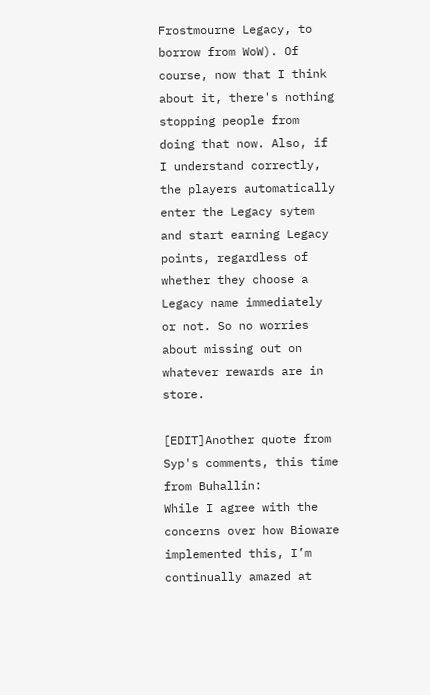Frostmourne Legacy, to borrow from WoW). Of course, now that I think about it, there's nothing stopping people from doing that now. Also, if I understand correctly, the players automatically enter the Legacy sytem and start earning Legacy points, regardless of whether they choose a Legacy name immediately or not. So no worries about missing out on whatever rewards are in store.

[EDIT]Another quote from Syp's comments, this time from Buhallin:
While I agree with the concerns over how Bioware implemented this, I’m continually amazed at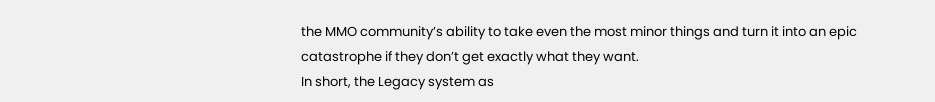the MMO community’s ability to take even the most minor things and turn it into an epic catastrophe if they don’t get exactly what they want.
In short, the Legacy system as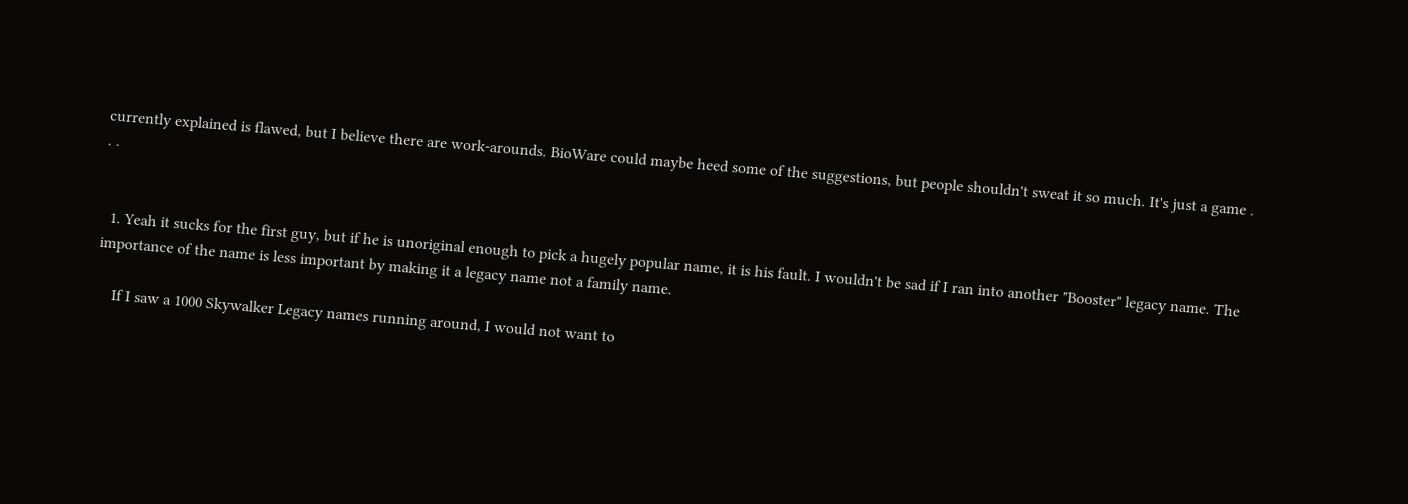currently explained is flawed, but I believe there are work-arounds. BioWare could maybe heed some of the suggestions, but people shouldn't sweat it so much. It's just a game . . .


  1. Yeah it sucks for the first guy, but if he is unoriginal enough to pick a hugely popular name, it is his fault. I wouldn't be sad if I ran into another "Booster" legacy name. The importance of the name is less important by making it a legacy name not a family name.

    If I saw a 1000 Skywalker Legacy names running around, I would not want to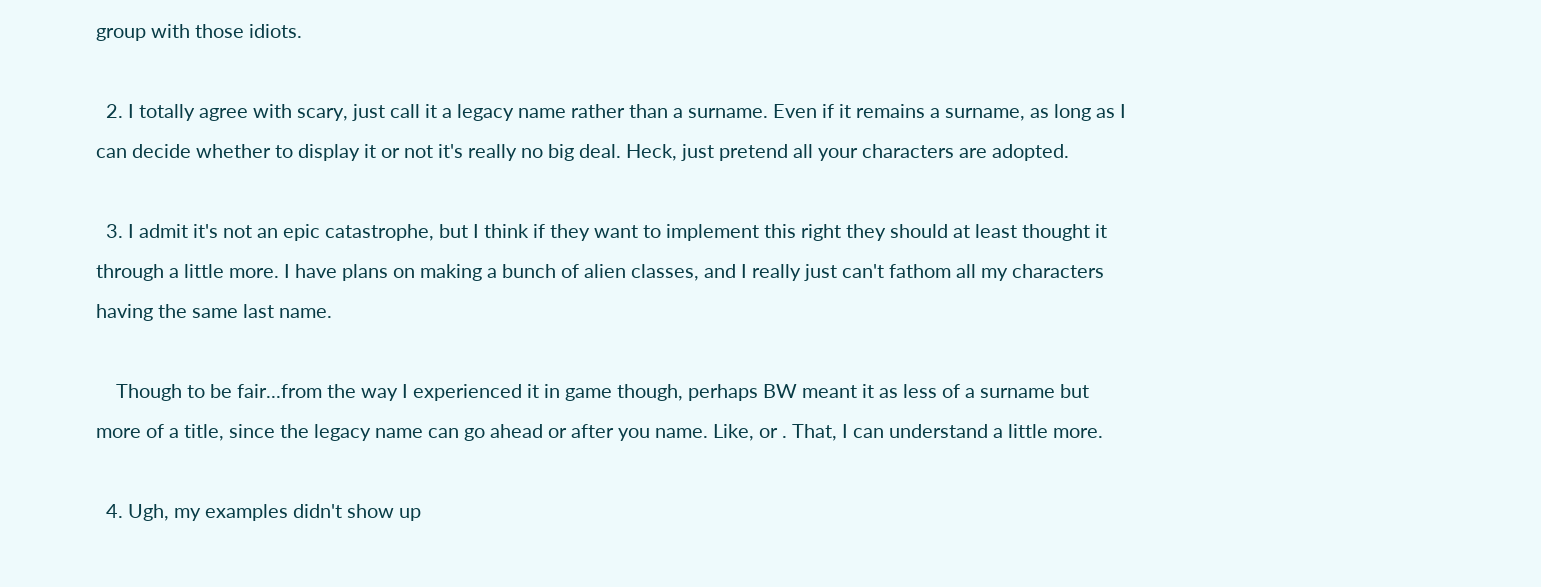group with those idiots.

  2. I totally agree with scary, just call it a legacy name rather than a surname. Even if it remains a surname, as long as I can decide whether to display it or not it's really no big deal. Heck, just pretend all your characters are adopted.

  3. I admit it's not an epic catastrophe, but I think if they want to implement this right they should at least thought it through a little more. I have plans on making a bunch of alien classes, and I really just can't fathom all my characters having the same last name.

    Though to be fair...from the way I experienced it in game though, perhaps BW meant it as less of a surname but more of a title, since the legacy name can go ahead or after you name. Like, or . That, I can understand a little more.

  4. Ugh, my examples didn't show up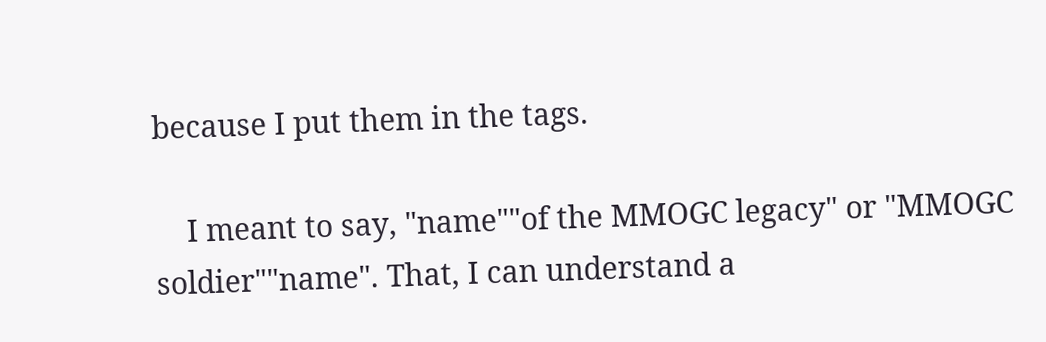because I put them in the tags.

    I meant to say, "name""of the MMOGC legacy" or "MMOGC soldier""name". That, I can understand a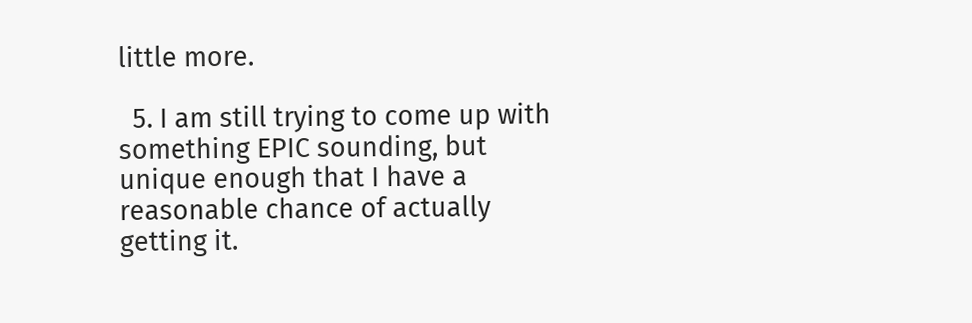little more.

  5. I am still trying to come up with something EPIC sounding, but unique enough that I have a reasonable chance of actually getting it.